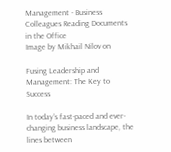Management - Business Colleagues Reading Documents in the Office
Image by Mikhail Nilov on

Fusing Leadership and Management: The Key to Success

In today’s fast-paced and ever-changing business landscape, the lines between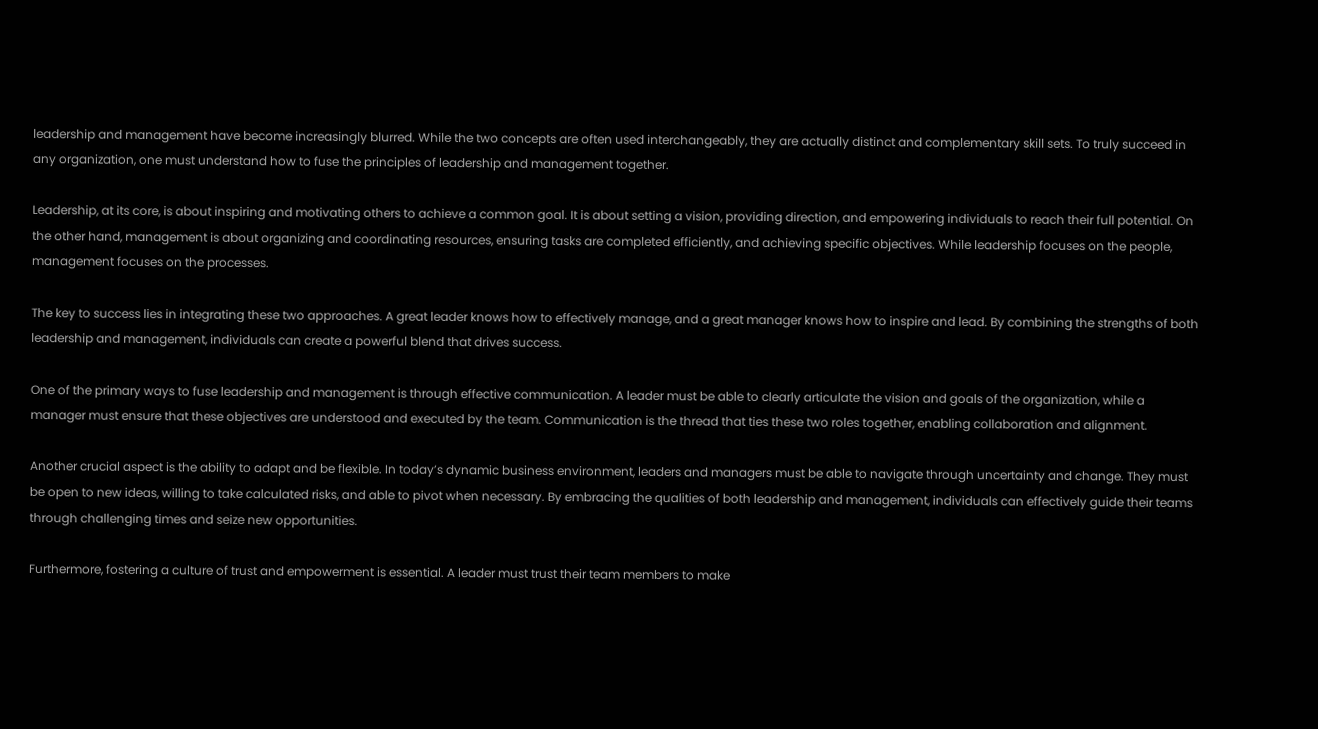leadership and management have become increasingly blurred. While the two concepts are often used interchangeably, they are actually distinct and complementary skill sets. To truly succeed in any organization, one must understand how to fuse the principles of leadership and management together.

Leadership, at its core, is about inspiring and motivating others to achieve a common goal. It is about setting a vision, providing direction, and empowering individuals to reach their full potential. On the other hand, management is about organizing and coordinating resources, ensuring tasks are completed efficiently, and achieving specific objectives. While leadership focuses on the people, management focuses on the processes.

The key to success lies in integrating these two approaches. A great leader knows how to effectively manage, and a great manager knows how to inspire and lead. By combining the strengths of both leadership and management, individuals can create a powerful blend that drives success.

One of the primary ways to fuse leadership and management is through effective communication. A leader must be able to clearly articulate the vision and goals of the organization, while a manager must ensure that these objectives are understood and executed by the team. Communication is the thread that ties these two roles together, enabling collaboration and alignment.

Another crucial aspect is the ability to adapt and be flexible. In today’s dynamic business environment, leaders and managers must be able to navigate through uncertainty and change. They must be open to new ideas, willing to take calculated risks, and able to pivot when necessary. By embracing the qualities of both leadership and management, individuals can effectively guide their teams through challenging times and seize new opportunities.

Furthermore, fostering a culture of trust and empowerment is essential. A leader must trust their team members to make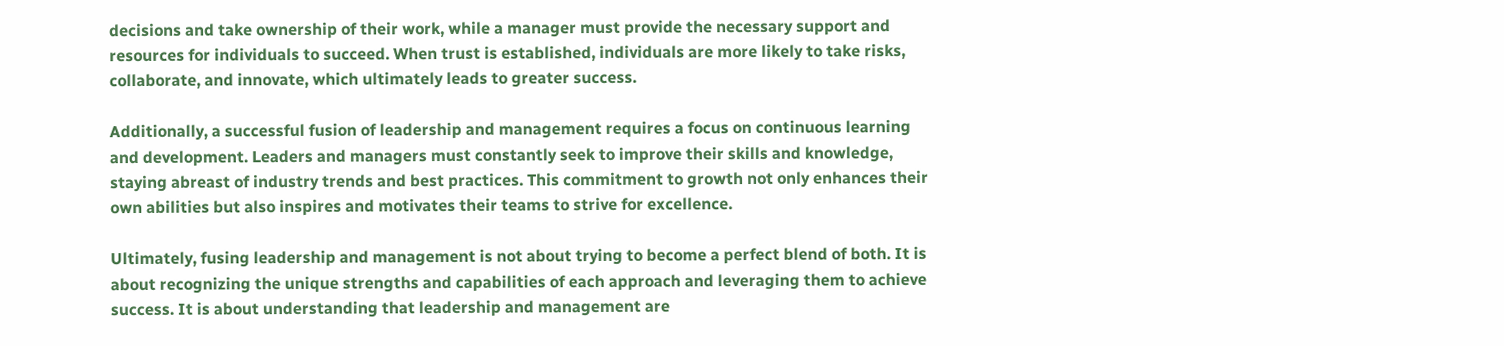decisions and take ownership of their work, while a manager must provide the necessary support and resources for individuals to succeed. When trust is established, individuals are more likely to take risks, collaborate, and innovate, which ultimately leads to greater success.

Additionally, a successful fusion of leadership and management requires a focus on continuous learning and development. Leaders and managers must constantly seek to improve their skills and knowledge, staying abreast of industry trends and best practices. This commitment to growth not only enhances their own abilities but also inspires and motivates their teams to strive for excellence.

Ultimately, fusing leadership and management is not about trying to become a perfect blend of both. It is about recognizing the unique strengths and capabilities of each approach and leveraging them to achieve success. It is about understanding that leadership and management are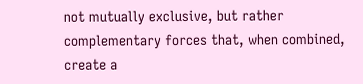not mutually exclusive, but rather complementary forces that, when combined, create a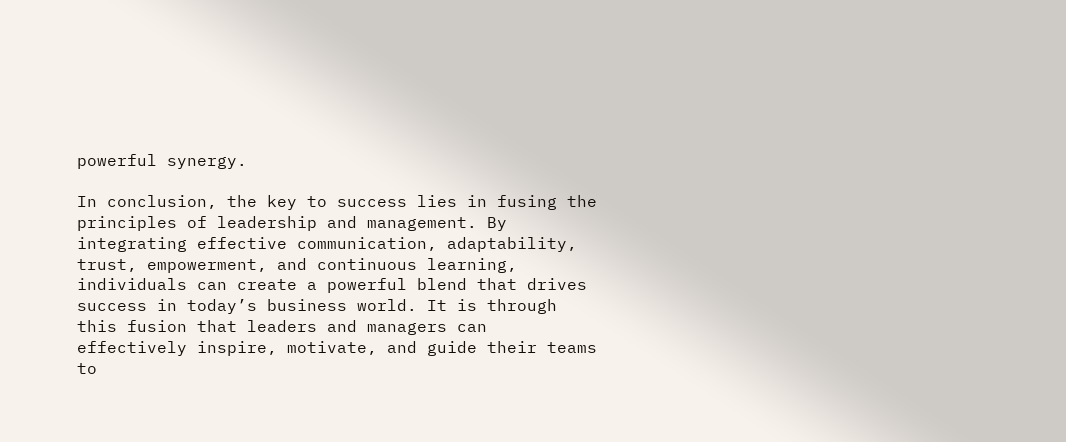powerful synergy.

In conclusion, the key to success lies in fusing the principles of leadership and management. By integrating effective communication, adaptability, trust, empowerment, and continuous learning, individuals can create a powerful blend that drives success in today’s business world. It is through this fusion that leaders and managers can effectively inspire, motivate, and guide their teams to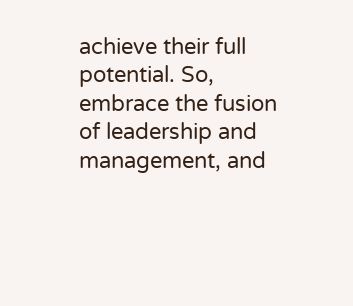achieve their full potential. So, embrace the fusion of leadership and management, and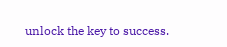unlock the key to success.